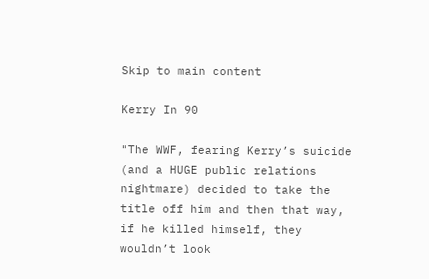Skip to main content

Kerry In 90

"The WWF, fearing Kerry’s suicide (and a HUGE public relations nightmare) decided to take the title off him and then that way, if he killed himself, they wouldn’t look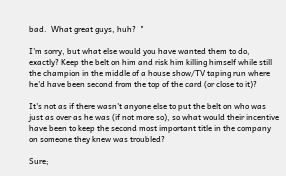bad.  What great guys, huh?  "

I'm sorry, but what else would you have wanted them to do, exactly? Keep the belt on him and risk him killing himself while still the champion in the middle of a house show/TV taping run where he'd have been second from the top of the card (or close to it)?

It's not as if there wasn't anyone else to put the belt on who was just as over as he was (if not more so), so what would their incentive have been to keep the second most important title in the company on someone they knew was troubled?

Sure;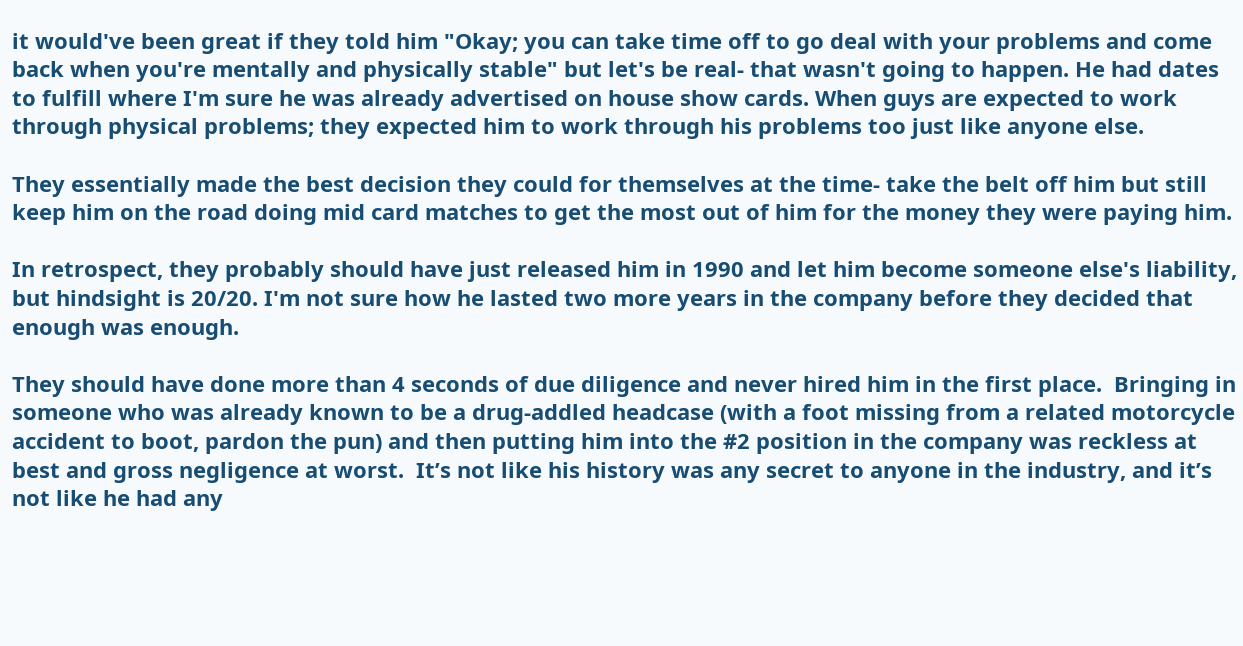it would've been great if they told him "Okay; you can take time off to go deal with your problems and come back when you're mentally and physically stable" but let's be real- that wasn't going to happen. He had dates to fulfill where I'm sure he was already advertised on house show cards. When guys are expected to work through physical problems; they expected him to work through his problems too just like anyone else.

They essentially made the best decision they could for themselves at the time- take the belt off him but still keep him on the road doing mid card matches to get the most out of him for the money they were paying him.

In retrospect, they probably should have just released him in 1990 and let him become someone else's liability, but hindsight is 20/20. I'm not sure how he lasted two more years in the company before they decided that enough was enough.

They should have done more than 4 seconds of due diligence and never hired him in the first place.  Bringing in someone who was already known to be a drug-addled headcase (with a foot missing from a related motorcycle accident to boot, pardon the pun) and then putting him into the #2 position in the company was reckless at best and gross negligence at worst.  It’s not like his history was any secret to anyone in the industry, and it’s not like he had any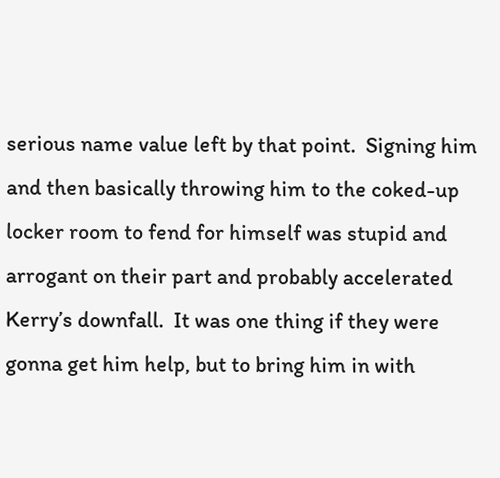serious name value left by that point.  Signing him and then basically throwing him to the coked-up locker room to fend for himself was stupid and arrogant on their part and probably accelerated Kerry’s downfall.  It was one thing if they were gonna get him help, but to bring him in with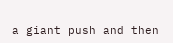a giant push and then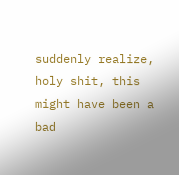suddenly realize, holy shit, this might have been a bad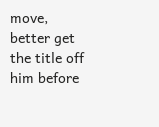move, better get the title off him before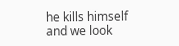he kills himself and we look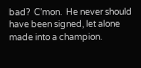bad?  C’mon.  He never should have been signed, let alone made into a champion.